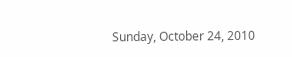Sunday, October 24, 2010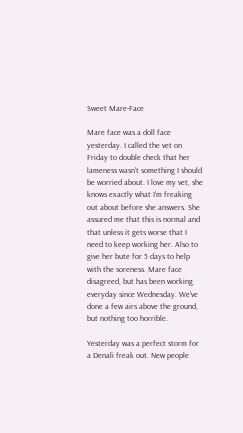Sweet Mare-Face

Mare face was a doll face yesterday. I called the vet on Friday to double check that her lameness wasn't something I should be worried about. I love my vet, she knows exactly what I'm freaking out about before she answers. She assured me that this is normal and that unless it gets worse that I need to keep working her. Also to give her bute for 5 days to help with the soreness. Mare face disagreed, but has been working everyday since Wednesday. We've done a few airs above the ground, but nothing too horrible.

Yesterday was a perfect storm for a Denali freak out. New people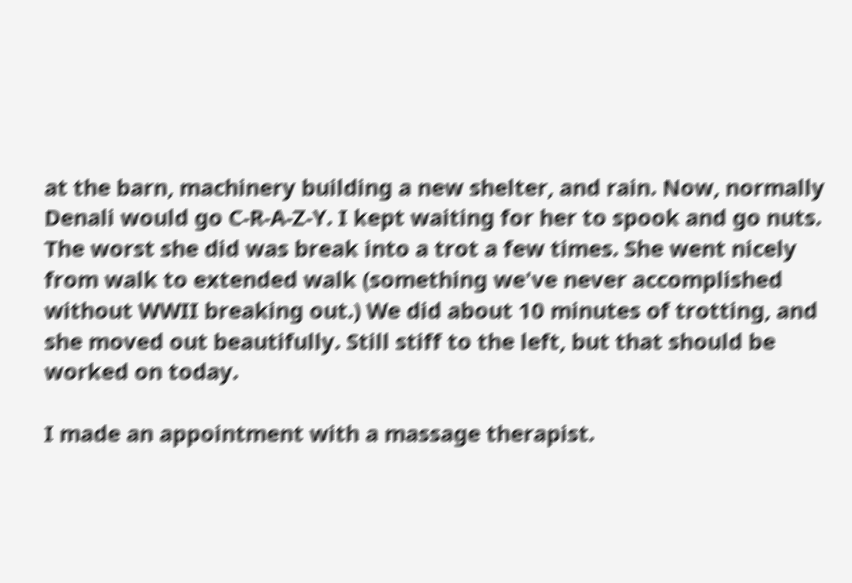at the barn, machinery building a new shelter, and rain. Now, normally Denali would go C-R-A-Z-Y. I kept waiting for her to spook and go nuts. The worst she did was break into a trot a few times. She went nicely from walk to extended walk (something we've never accomplished without WWII breaking out.) We did about 10 minutes of trotting, and she moved out beautifully. Still stiff to the left, but that should be worked on today.

I made an appointment with a massage therapist.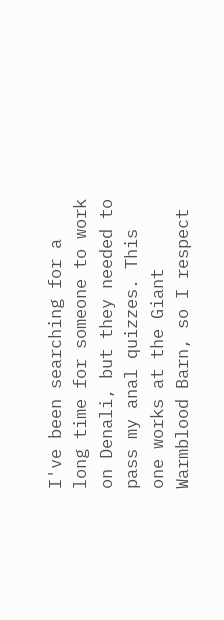I've been searching for a long time for someone to work on Denali, but they needed to pass my anal quizzes. This one works at the Giant Warmblood Barn, so I respect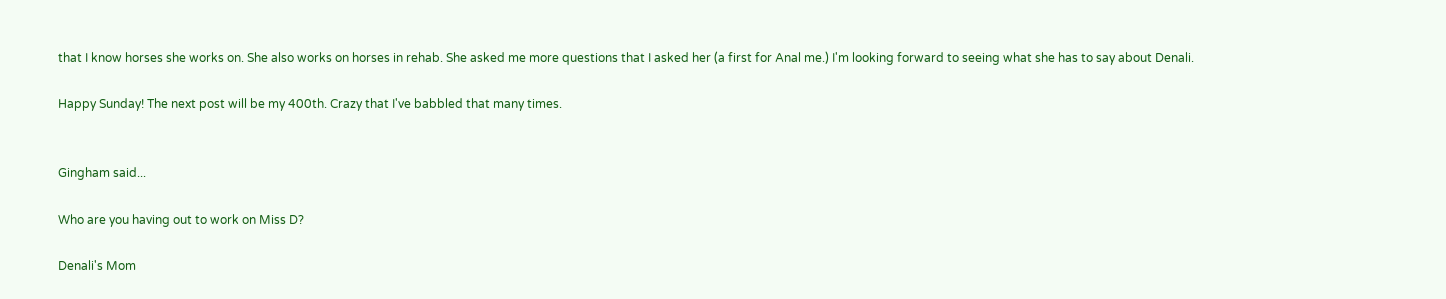that I know horses she works on. She also works on horses in rehab. She asked me more questions that I asked her (a first for Anal me.) I'm looking forward to seeing what she has to say about Denali.

Happy Sunday! The next post will be my 400th. Crazy that I've babbled that many times.


Gingham said...

Who are you having out to work on Miss D?

Denali's Mom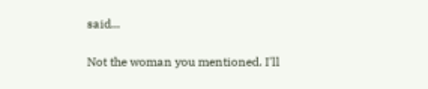said...

Not the woman you mentioned. I'll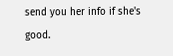send you her info if she's good.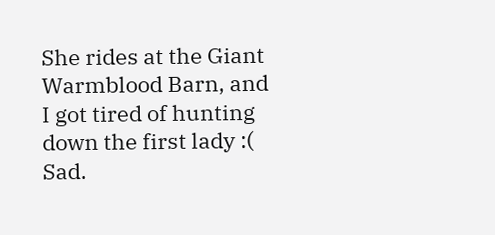She rides at the Giant Warmblood Barn, and I got tired of hunting down the first lady :( Sad.